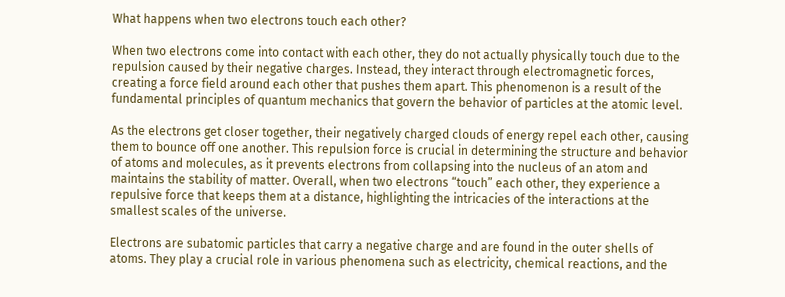What happens when two electrons touch each other?

When two electrons come into contact with each other, they do not actually physically touch due to the repulsion caused by their negative charges. Instead, they interact through electromagnetic forces, creating a force field around each other that pushes them apart. This phenomenon is a result of the fundamental principles of quantum mechanics that govern the behavior of particles at the atomic level.

As the electrons get closer together, their negatively charged clouds of energy repel each other, causing them to bounce off one another. This repulsion force is crucial in determining the structure and behavior of atoms and molecules, as it prevents electrons from collapsing into the nucleus of an atom and maintains the stability of matter. Overall, when two electrons “touch” each other, they experience a repulsive force that keeps them at a distance, highlighting the intricacies of the interactions at the smallest scales of the universe.

Electrons are subatomic particles that carry a negative charge and are found in the outer shells of atoms. They play a crucial role in various phenomena such as electricity, chemical reactions, and the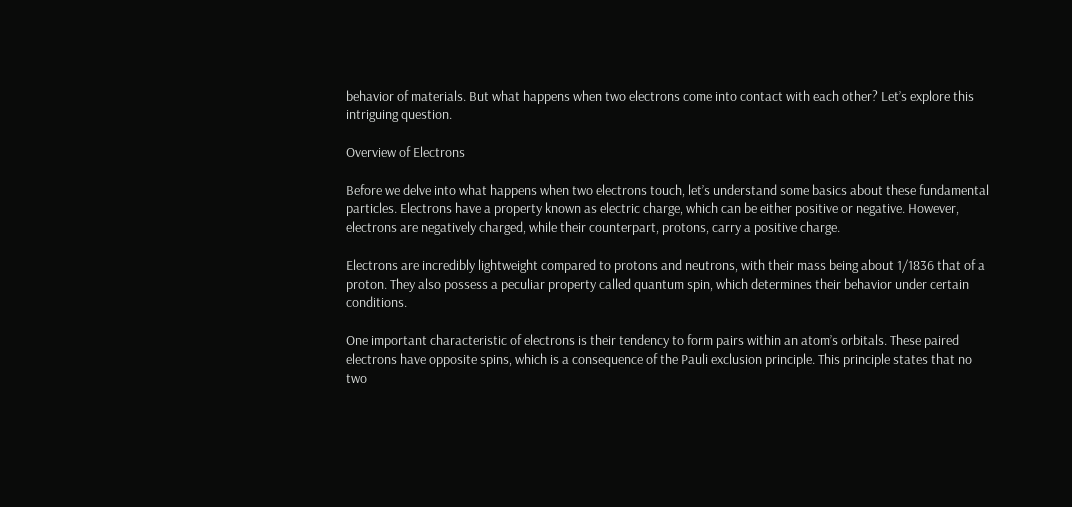behavior of materials. But what happens when two electrons come into contact with each other? Let’s explore this intriguing question.

Overview of Electrons

Before we delve into what happens when two electrons touch, let’s understand some basics about these fundamental particles. Electrons have a property known as electric charge, which can be either positive or negative. However, electrons are negatively charged, while their counterpart, protons, carry a positive charge.

Electrons are incredibly lightweight compared to protons and neutrons, with their mass being about 1/1836 that of a proton. They also possess a peculiar property called quantum spin, which determines their behavior under certain conditions.

One important characteristic of electrons is their tendency to form pairs within an atom’s orbitals. These paired electrons have opposite spins, which is a consequence of the Pauli exclusion principle. This principle states that no two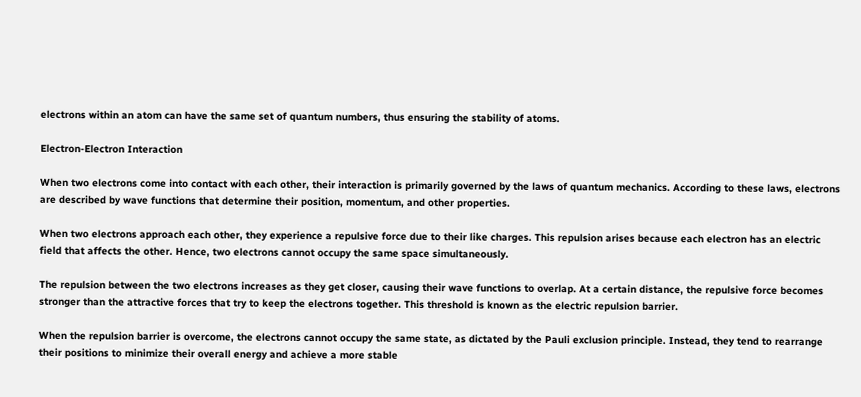electrons within an atom can have the same set of quantum numbers, thus ensuring the stability of atoms.

Electron-Electron Interaction

When two electrons come into contact with each other, their interaction is primarily governed by the laws of quantum mechanics. According to these laws, electrons are described by wave functions that determine their position, momentum, and other properties.

When two electrons approach each other, they experience a repulsive force due to their like charges. This repulsion arises because each electron has an electric field that affects the other. Hence, two electrons cannot occupy the same space simultaneously.

The repulsion between the two electrons increases as they get closer, causing their wave functions to overlap. At a certain distance, the repulsive force becomes stronger than the attractive forces that try to keep the electrons together. This threshold is known as the electric repulsion barrier.

When the repulsion barrier is overcome, the electrons cannot occupy the same state, as dictated by the Pauli exclusion principle. Instead, they tend to rearrange their positions to minimize their overall energy and achieve a more stable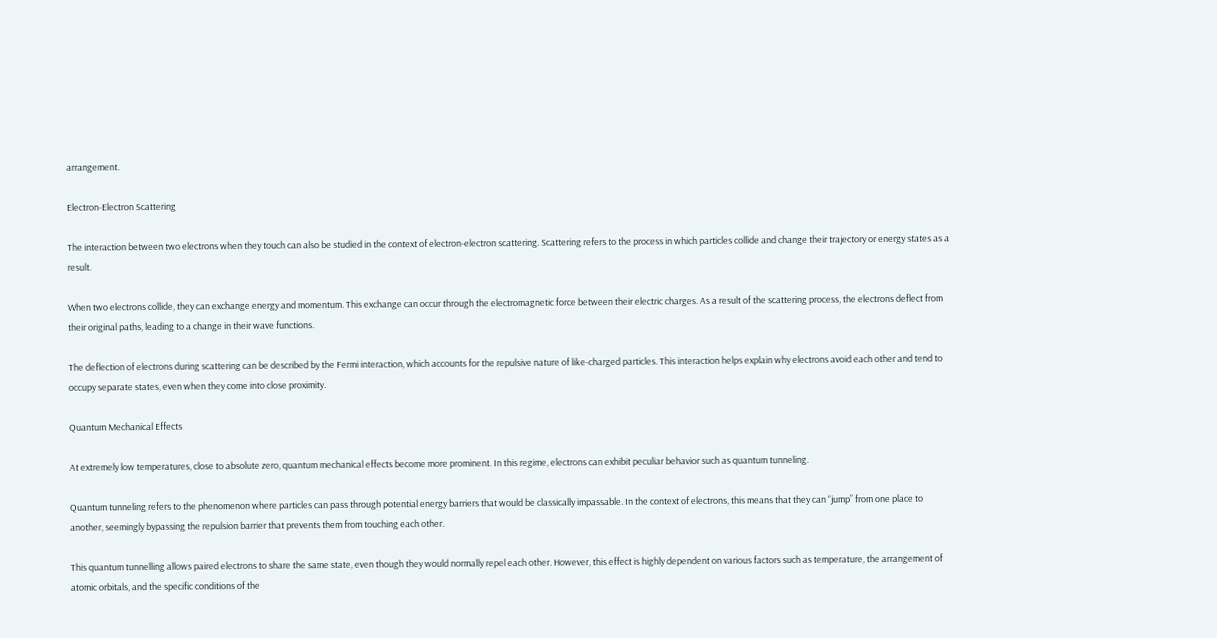arrangement.

Electron-Electron Scattering

The interaction between two electrons when they touch can also be studied in the context of electron-electron scattering. Scattering refers to the process in which particles collide and change their trajectory or energy states as a result.

When two electrons collide, they can exchange energy and momentum. This exchange can occur through the electromagnetic force between their electric charges. As a result of the scattering process, the electrons deflect from their original paths, leading to a change in their wave functions.

The deflection of electrons during scattering can be described by the Fermi interaction, which accounts for the repulsive nature of like-charged particles. This interaction helps explain why electrons avoid each other and tend to occupy separate states, even when they come into close proximity.

Quantum Mechanical Effects

At extremely low temperatures, close to absolute zero, quantum mechanical effects become more prominent. In this regime, electrons can exhibit peculiar behavior such as quantum tunneling.

Quantum tunneling refers to the phenomenon where particles can pass through potential energy barriers that would be classically impassable. In the context of electrons, this means that they can “jump” from one place to another, seemingly bypassing the repulsion barrier that prevents them from touching each other.

This quantum tunnelling allows paired electrons to share the same state, even though they would normally repel each other. However, this effect is highly dependent on various factors such as temperature, the arrangement of atomic orbitals, and the specific conditions of the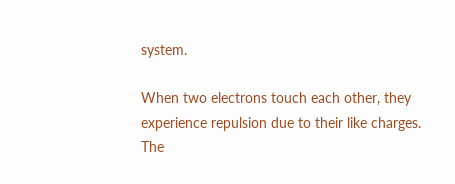system.

When two electrons touch each other, they experience repulsion due to their like charges. The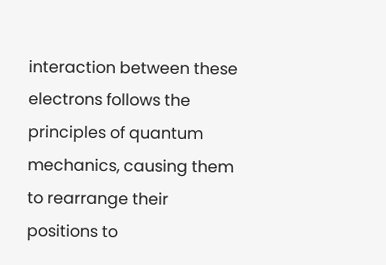interaction between these electrons follows the principles of quantum mechanics, causing them to rearrange their positions to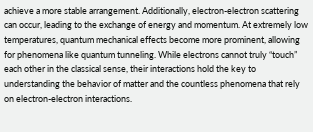achieve a more stable arrangement. Additionally, electron-electron scattering can occur, leading to the exchange of energy and momentum. At extremely low temperatures, quantum mechanical effects become more prominent, allowing for phenomena like quantum tunneling. While electrons cannot truly “touch” each other in the classical sense, their interactions hold the key to understanding the behavior of matter and the countless phenomena that rely on electron-electron interactions.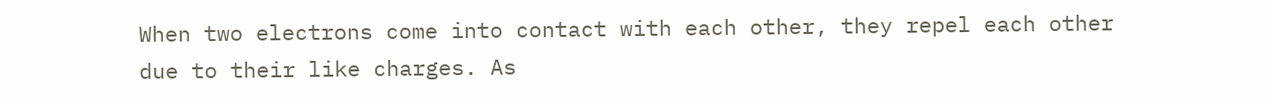When two electrons come into contact with each other, they repel each other due to their like charges. As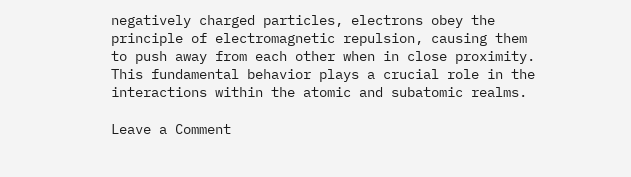negatively charged particles, electrons obey the principle of electromagnetic repulsion, causing them to push away from each other when in close proximity. This fundamental behavior plays a crucial role in the interactions within the atomic and subatomic realms.

Leave a Comment